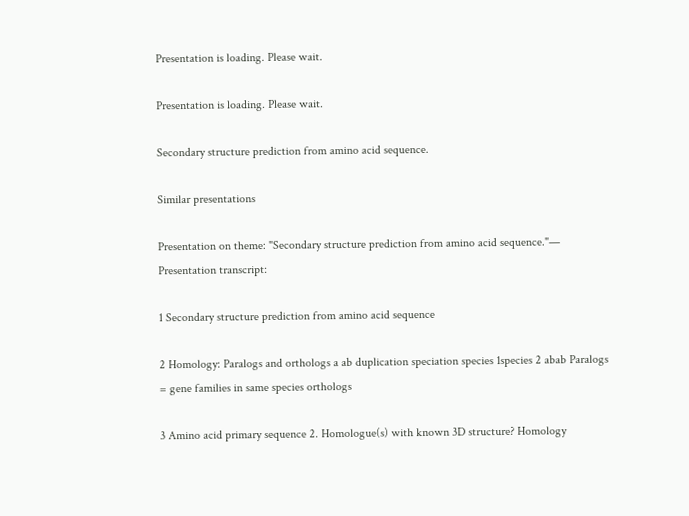Presentation is loading. Please wait.

Presentation is loading. Please wait.

Secondary structure prediction from amino acid sequence.

Similar presentations

Presentation on theme: "Secondary structure prediction from amino acid sequence."— Presentation transcript:

1 Secondary structure prediction from amino acid sequence

2 Homology: Paralogs and orthologs a ab duplication speciation species 1species 2 abab Paralogs = gene families in same species orthologs

3 Amino acid primary sequence 2. Homologue(s) with known 3D structure? Homology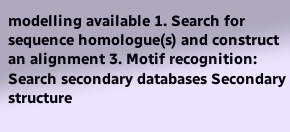modelling available 1. Search for sequence homologue(s) and construct an alignment 3. Motif recognition: Search secondary databases Secondary structure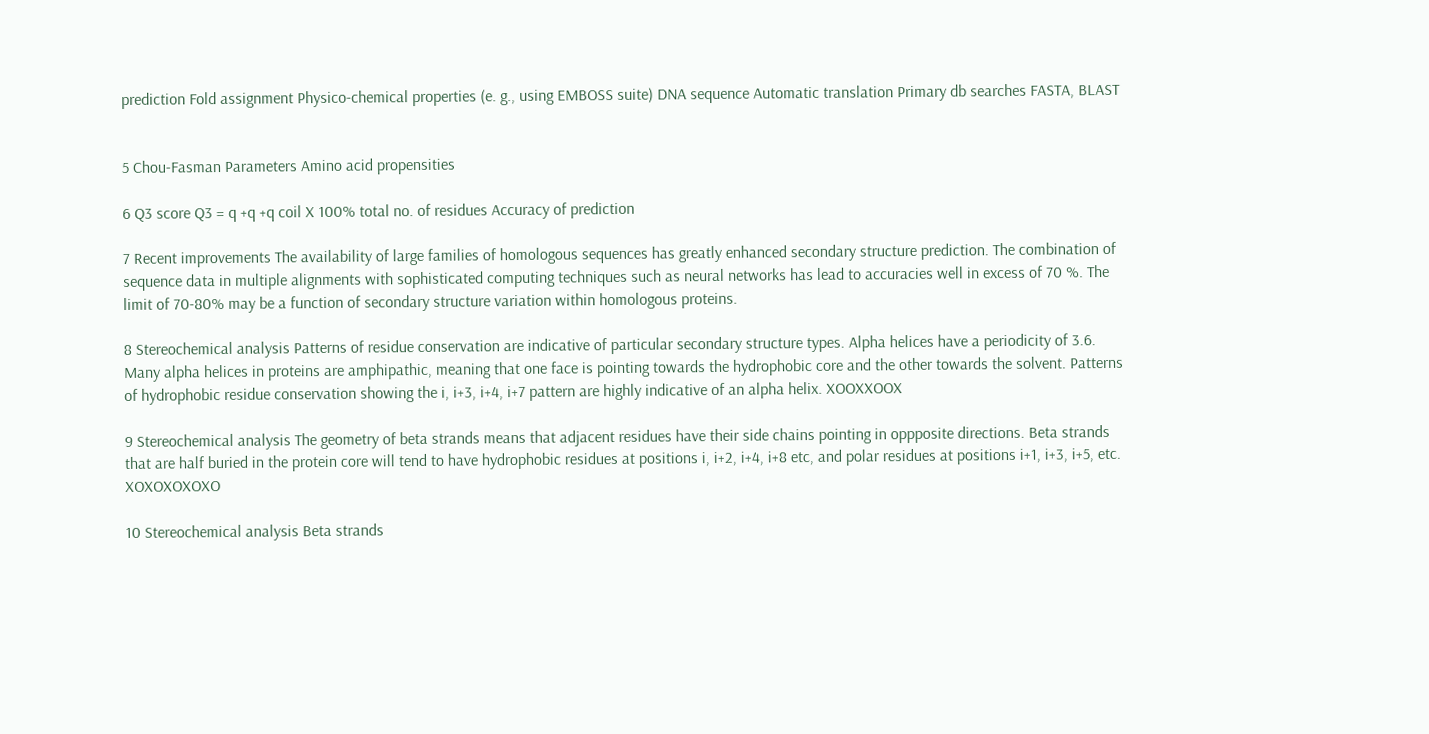prediction Fold assignment Physico-chemical properties (e. g., using EMBOSS suite) DNA sequence Automatic translation Primary db searches FASTA, BLAST


5 Chou-Fasman Parameters Amino acid propensities

6 Q3 score Q3 = q +q +q coil X 100% total no. of residues Accuracy of prediction

7 Recent improvements The availability of large families of homologous sequences has greatly enhanced secondary structure prediction. The combination of sequence data in multiple alignments with sophisticated computing techniques such as neural networks has lead to accuracies well in excess of 70 %. The limit of 70-80% may be a function of secondary structure variation within homologous proteins.

8 Stereochemical analysis Patterns of residue conservation are indicative of particular secondary structure types. Alpha helices have a periodicity of 3.6. Many alpha helices in proteins are amphipathic, meaning that one face is pointing towards the hydrophobic core and the other towards the solvent. Patterns of hydrophobic residue conservation showing the i, i+3, i+4, i+7 pattern are highly indicative of an alpha helix. XOOXXOOX

9 Stereochemical analysis The geometry of beta strands means that adjacent residues have their side chains pointing in oppposite directions. Beta strands that are half buried in the protein core will tend to have hydrophobic residues at positions i, i+2, i+4, i+8 etc, and polar residues at positions i+1, i+3, i+5, etc. XOXOXOXOXO

10 Stereochemical analysis Beta strands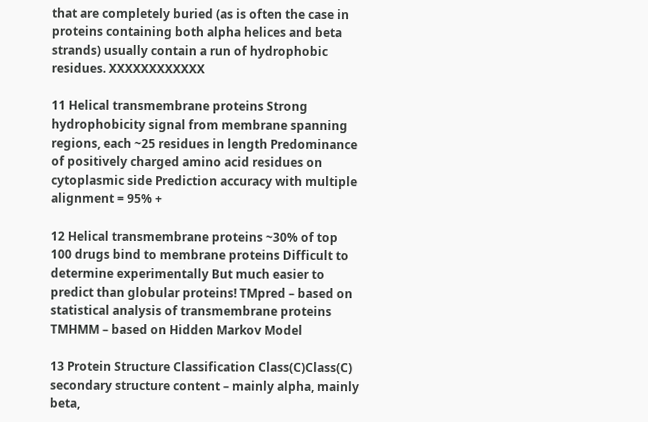that are completely buried (as is often the case in proteins containing both alpha helices and beta strands) usually contain a run of hydrophobic residues. XXXXXXXXXXXX

11 Helical transmembrane proteins Strong hydrophobicity signal from membrane spanning regions, each ~25 residues in length Predominance of positively charged amino acid residues on cytoplasmic side Prediction accuracy with multiple alignment = 95% +

12 Helical transmembrane proteins ~30% of top 100 drugs bind to membrane proteins Difficult to determine experimentally But much easier to predict than globular proteins! TMpred – based on statistical analysis of transmembrane proteins TMHMM – based on Hidden Markov Model

13 Protein Structure Classification Class(C)Class(C) secondary structure content – mainly alpha, mainly beta,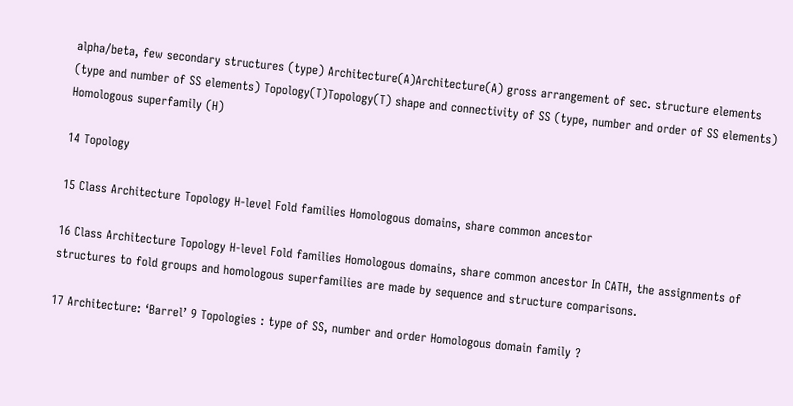alpha/beta, few secondary structures (type) Architecture(A)Architecture(A) gross arrangement of sec. structure elements (type and number of SS elements) Topology(T)Topology(T) shape and connectivity of SS (type, number and order of SS elements) Homologous superfamily (H)

14 Topology

15 Class Architecture Topology H-level Fold families Homologous domains, share common ancestor

16 Class Architecture Topology H-level Fold families Homologous domains, share common ancestor In CATH, the assignments of structures to fold groups and homologous superfamilies are made by sequence and structure comparisons.

17 Architecture: ‘Barrel’ 9 Topologies : type of SS, number and order Homologous domain family ?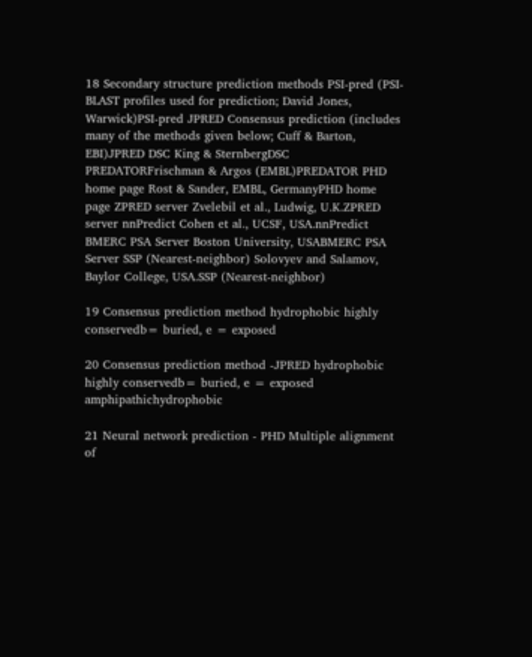18 Secondary structure prediction methods PSI-pred (PSI-BLAST profiles used for prediction; David Jones, Warwick)PSI-pred JPRED Consensus prediction (includes many of the methods given below; Cuff & Barton, EBI)JPRED DSC King & SternbergDSC PREDATORFrischman & Argos (EMBL)PREDATOR PHD home page Rost & Sander, EMBL, GermanyPHD home page ZPRED server Zvelebil et al., Ludwig, U.K.ZPRED server nnPredict Cohen et al., UCSF, USA.nnPredict BMERC PSA Server Boston University, USABMERC PSA Server SSP (Nearest-neighbor) Solovyev and Salamov, Baylor College, USA.SSP (Nearest-neighbor)

19 Consensus prediction method hydrophobic highly conservedb= buried, e = exposed

20 Consensus prediction method -JPRED hydrophobic highly conservedb= buried, e = exposed amphipathichydrophobic

21 Neural network prediction - PHD Multiple alignment of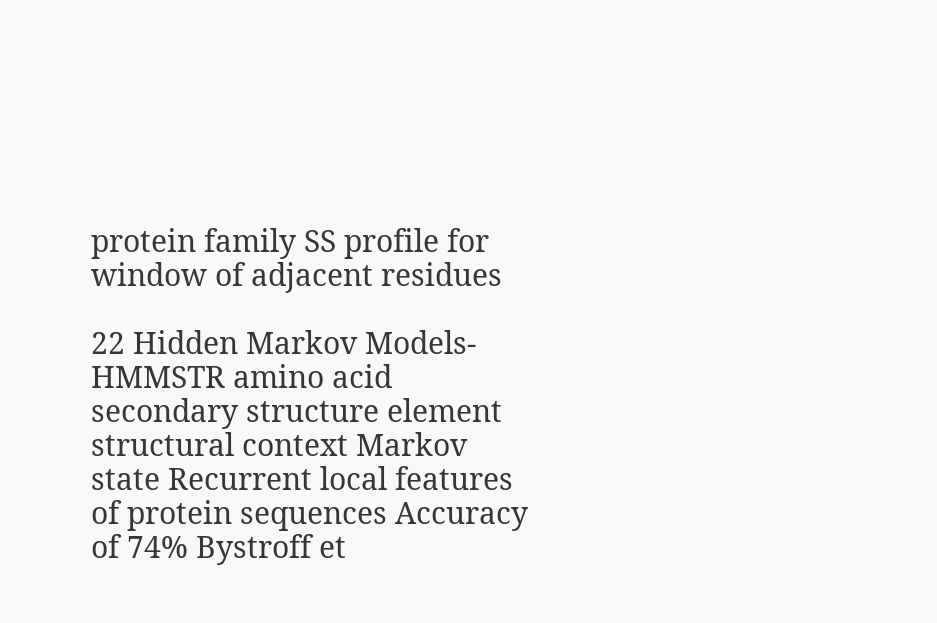protein family SS profile for window of adjacent residues

22 Hidden Markov Models-HMMSTR amino acid secondary structure element structural context Markov state Recurrent local features of protein sequences Accuracy of 74% Bystroff et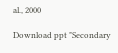al., 2000

Download ppt "Secondary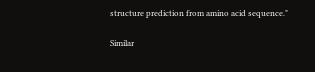structure prediction from amino acid sequence."

Similar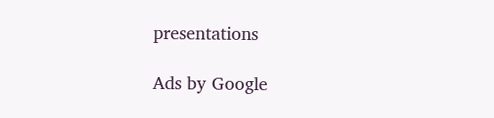presentations

Ads by Google